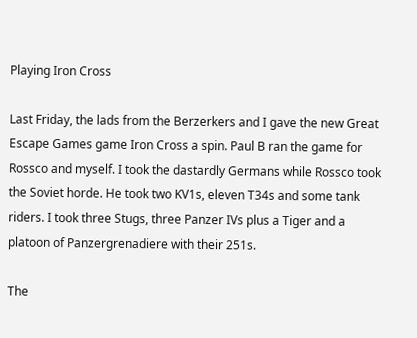Playing Iron Cross

Last Friday, the lads from the Berzerkers and I gave the new Great Escape Games game Iron Cross a spin. Paul B ran the game for Rossco and myself. I took the dastardly Germans while Rossco took the Soviet horde. He took two KV1s, eleven T34s and some tank riders. I took three Stugs, three Panzer IVs plus a Tiger and a platoon of Panzergrenadiere with their 251s.

The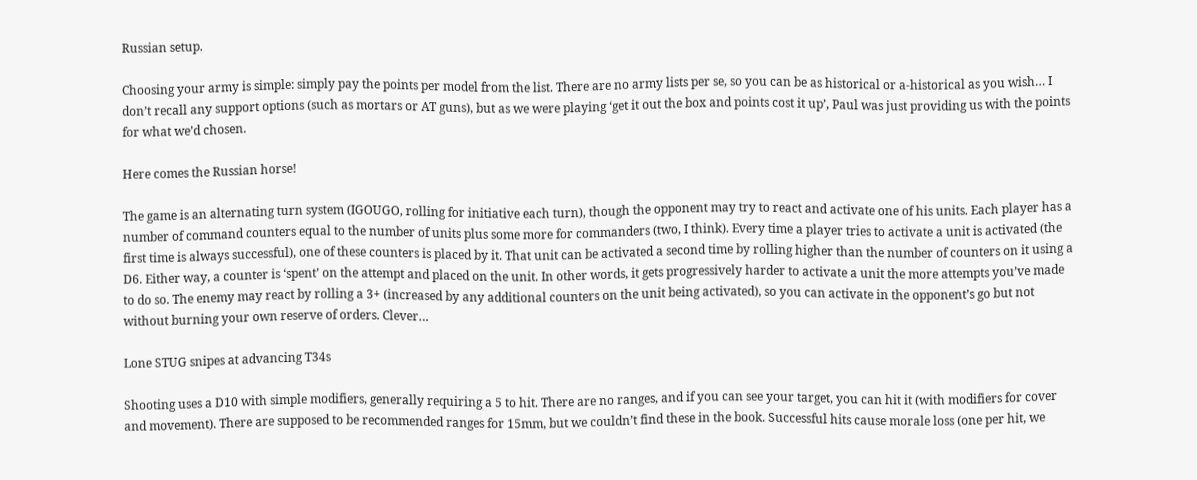Russian setup.

Choosing your army is simple: simply pay the points per model from the list. There are no army lists per se, so you can be as historical or a-historical as you wish… I don’t recall any support options (such as mortars or AT guns), but as we were playing ‘get it out the box and points cost it up’, Paul was just providing us with the points for what we’d chosen.

Here comes the Russian horse!

The game is an alternating turn system (IGOUGO, rolling for initiative each turn), though the opponent may try to react and activate one of his units. Each player has a number of command counters equal to the number of units plus some more for commanders (two, I think). Every time a player tries to activate a unit is activated (the first time is always successful), one of these counters is placed by it. That unit can be activated a second time by rolling higher than the number of counters on it using a D6. Either way, a counter is ‘spent’ on the attempt and placed on the unit. In other words, it gets progressively harder to activate a unit the more attempts you’ve made to do so. The enemy may react by rolling a 3+ (increased by any additional counters on the unit being activated), so you can activate in the opponent’s go but not without burning your own reserve of orders. Clever…

Lone STUG snipes at advancing T34s

Shooting uses a D10 with simple modifiers, generally requiring a 5 to hit. There are no ranges, and if you can see your target, you can hit it (with modifiers for cover and movement). There are supposed to be recommended ranges for 15mm, but we couldn’t find these in the book. Successful hits cause morale loss (one per hit, we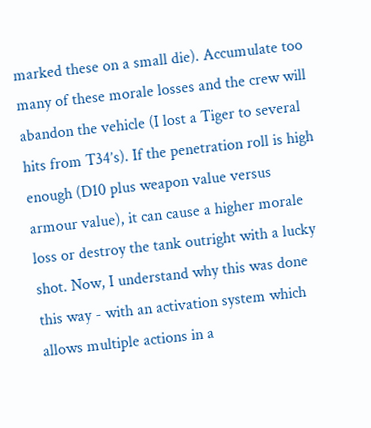marked these on a small die). Accumulate too many of these morale losses and the crew will abandon the vehicle (I lost a Tiger to several hits from T34’s). If the penetration roll is high enough (D10 plus weapon value versus armour value), it can cause a higher morale loss or destroy the tank outright with a lucky shot. Now, I understand why this was done this way - with an activation system which allows multiple actions in a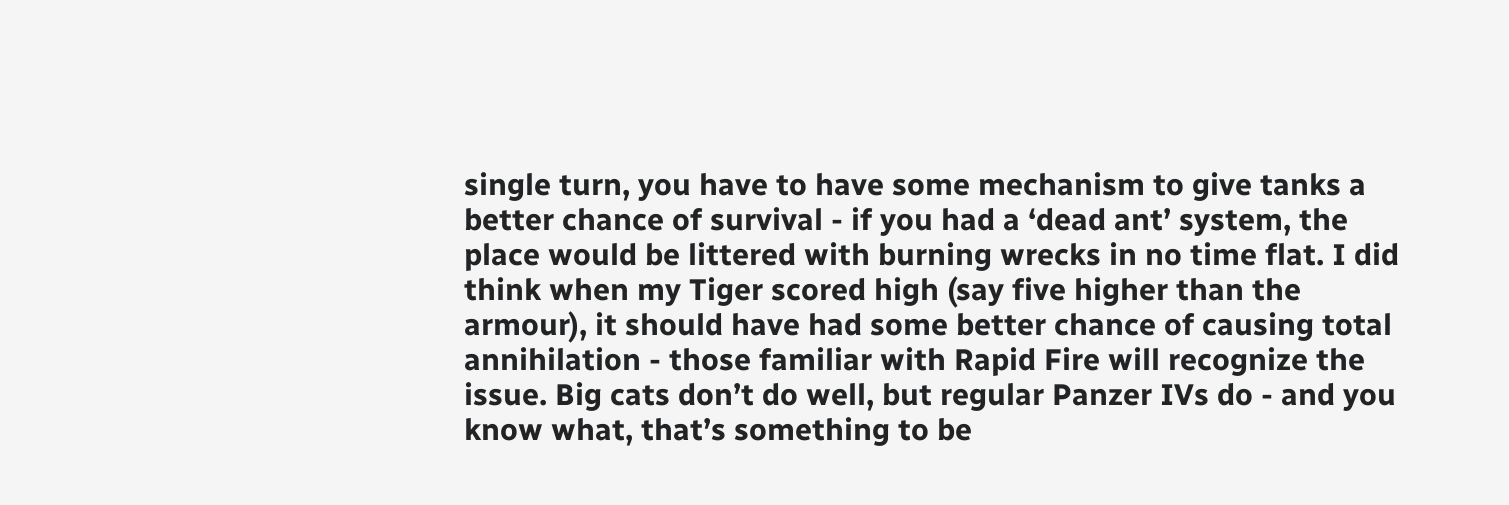single turn, you have to have some mechanism to give tanks a better chance of survival - if you had a ‘dead ant’ system, the place would be littered with burning wrecks in no time flat. I did think when my Tiger scored high (say five higher than the armour), it should have had some better chance of causing total annihilation - those familiar with Rapid Fire will recognize the issue. Big cats don’t do well, but regular Panzer IVs do - and you know what, that’s something to be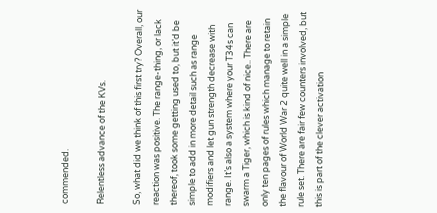commended.

Relentless advance of the KVs.

So, what did we think of this first try? Overall, our reaction was positive. The range-thing, or lack thereof, took some getting used to, but it’d be simple to add in more detail such as range modifiers and let gun strength decrease with range. It’s also a system where your T34s can swarm a Tiger, which is kind of nice.. There are only ten pages of rules which manage to retain the flavour of World War 2 quite well in a simple rule set. There are fair few counters involved, but this is part of the clever activation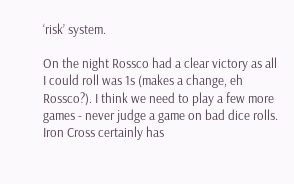‘risk’ system.

On the night Rossco had a clear victory as all I could roll was 1s (makes a change, eh Rossco?). I think we need to play a few more games - never judge a game on bad dice rolls. Iron Cross certainly has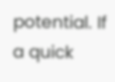potential. If a quick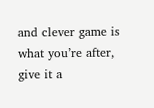and clever game is what you’re after, give it a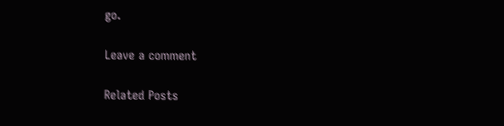go.

Leave a comment

Related Posts